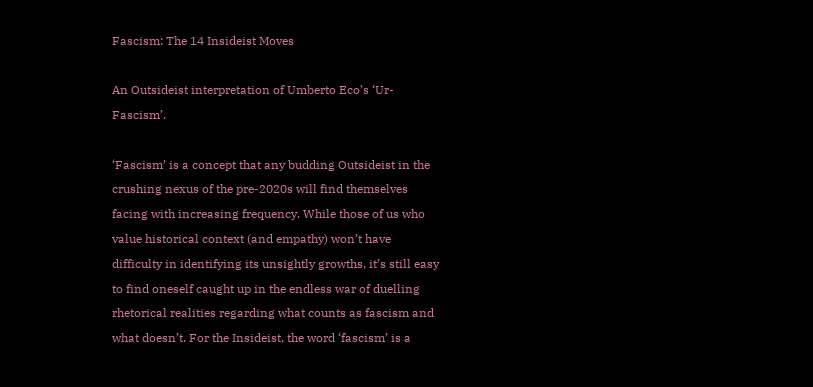Fascism: The 14 Insideist Moves

An Outsideist interpretation of Umberto Eco’s ‘Ur-Fascism’.

‘Fascism’ is a concept that any budding Outsideist in the crushing nexus of the pre-2020s will find themselves facing with increasing frequency. While those of us who value historical context (and empathy) won’t have difficulty in identifying its unsightly growths, it’s still easy to find oneself caught up in the endless war of duelling rhetorical realities regarding what counts as fascism and what doesn’t. For the Insideist, the word ‘fascism’ is a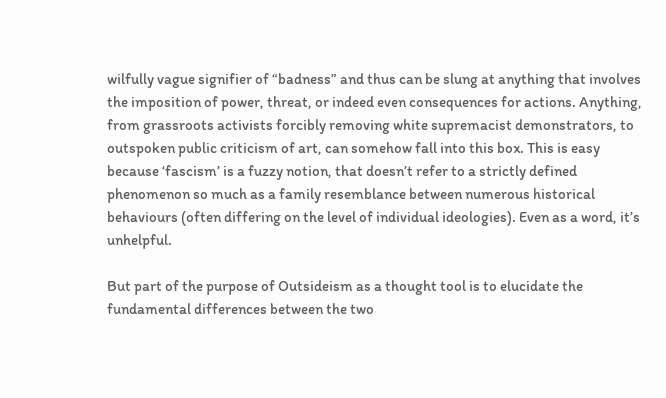wilfully vague signifier of “badness” and thus can be slung at anything that involves the imposition of power, threat, or indeed even consequences for actions. Anything, from grassroots activists forcibly removing white supremacist demonstrators, to outspoken public criticism of art, can somehow fall into this box. This is easy because ‘fascism’ is a fuzzy notion, that doesn’t refer to a strictly defined phenomenon so much as a family resemblance between numerous historical behaviours (often differing on the level of individual ideologies). Even as a word, it’s unhelpful.

But part of the purpose of Outsideism as a thought tool is to elucidate the fundamental differences between the two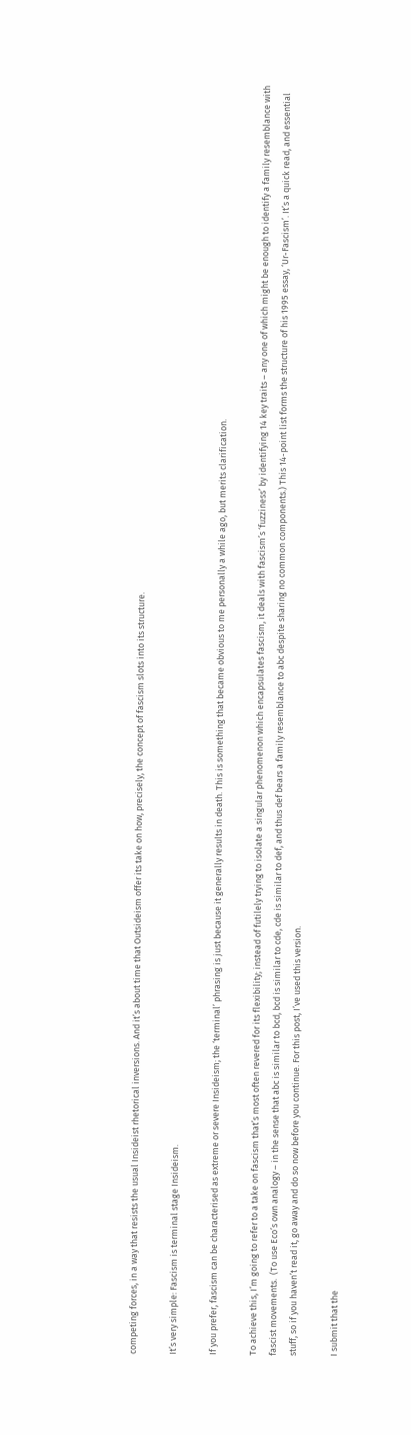competing forces, in a way that resists the usual Insideist rhetorical inversions. And it’s about time that Outsideism offer its take on how, precisely, the concept of fascism slots into its structure.

It’s very simple: Fascism is terminal stage Insideism.

If you prefer, fascism can be characterised as extreme or severe Insideism; the ‘terminal’ phrasing is just because it generally results in death. This is something that became obvious to me personally a while ago, but merits clarification.

To achieve this, I’m going to refer to a take on fascism that’s most often revered for its flexibility; instead of futilely trying to isolate a singular phenomenon which encapsulates fascism, it deals with fascism’s ‘fuzziness’ by identifying 14 key traits – any one of which might be enough to identify a family resemblance with fascist movements.  (To use Eco’s own analogy – in the sense that abc is similar to bcd, bcd is similar to cde, cde is similar to def, and thus def bears a family resemblance to abc despite sharing no common components.) This 14-point list forms the structure of his 1995 essay, ‘Ur-Fascism’. It’s a quick read, and essential stuff, so if you haven’t read it, go away and do so now before you continue. For this post, I’ve used this version.

I submit that the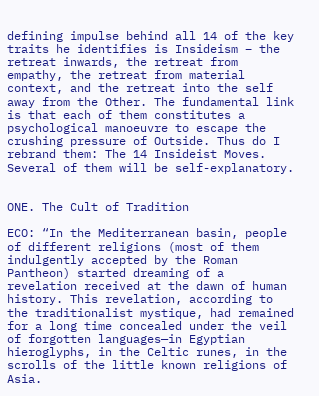defining impulse behind all 14 of the key traits he identifies is Insideism – the retreat inwards, the retreat from empathy, the retreat from material context, and the retreat into the self away from the Other. The fundamental link is that each of them constitutes a psychological manoeuvre to escape the crushing pressure of Outside. Thus do I rebrand them: The 14 Insideist Moves. Several of them will be self-explanatory.


ONE. The Cult of Tradition

ECO: “In the Mediterranean basin, people of different religions (most of them indulgently accepted by the Roman Pantheon) started dreaming of a revelation received at the dawn of human history. This revelation, according to the traditionalist mystique, had remained for a long time concealed under the veil of forgotten languages—in Egyptian hieroglyphs, in the Celtic runes, in the scrolls of the little known religions of Asia.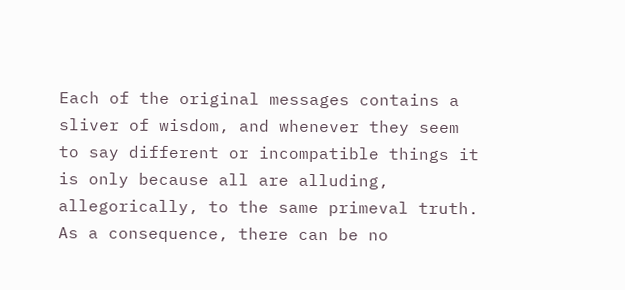Each of the original messages contains a sliver of wisdom, and whenever they seem to say different or incompatible things it is only because all are alluding, allegorically, to the same primeval truth. As a consequence, there can be no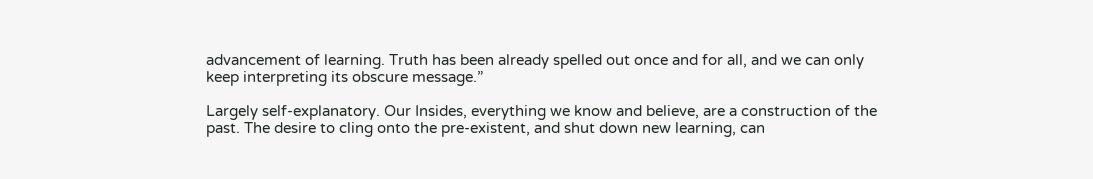advancement of learning. Truth has been already spelled out once and for all, and we can only keep interpreting its obscure message.”

Largely self-explanatory. Our Insides, everything we know and believe, are a construction of the past. The desire to cling onto the pre-existent, and shut down new learning, can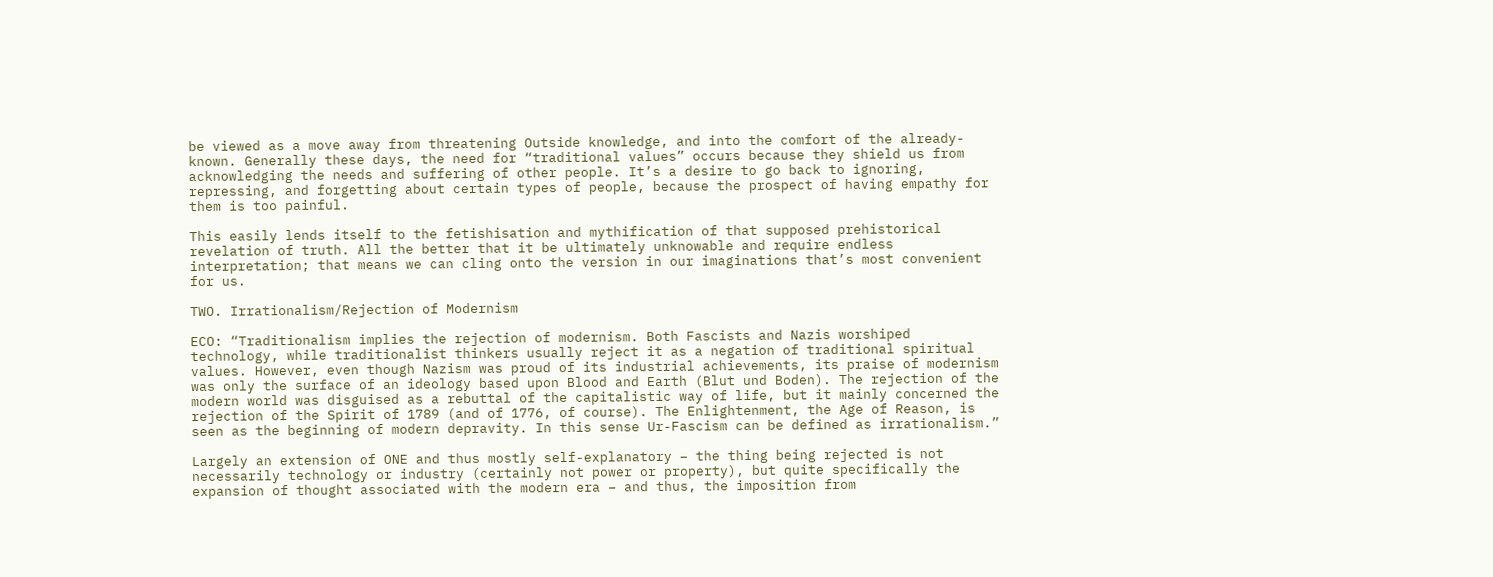be viewed as a move away from threatening Outside knowledge, and into the comfort of the already-known. Generally these days, the need for “traditional values” occurs because they shield us from acknowledging the needs and suffering of other people. It’s a desire to go back to ignoring, repressing, and forgetting about certain types of people, because the prospect of having empathy for them is too painful.

This easily lends itself to the fetishisation and mythification of that supposed prehistorical revelation of truth. All the better that it be ultimately unknowable and require endless interpretation; that means we can cling onto the version in our imaginations that’s most convenient for us.

TWO. Irrationalism/Rejection of Modernism

ECO: “Traditionalism implies the rejection of modernism. Both Fascists and Nazis worshiped technology, while traditionalist thinkers usually reject it as a negation of traditional spiritual values. However, even though Nazism was proud of its industrial achievements, its praise of modernism was only the surface of an ideology based upon Blood and Earth (Blut und Boden). The rejection of the modern world was disguised as a rebuttal of the capitalistic way of life, but it mainly concerned the rejection of the Spirit of 1789 (and of 1776, of course). The Enlightenment, the Age of Reason, is seen as the beginning of modern depravity. In this sense Ur-Fascism can be defined as irrationalism.”

Largely an extension of ONE and thus mostly self-explanatory – the thing being rejected is not necessarily technology or industry (certainly not power or property), but quite specifically the expansion of thought associated with the modern era – and thus, the imposition from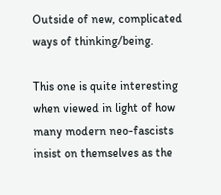Outside of new, complicated ways of thinking/being.

This one is quite interesting when viewed in light of how many modern neo-fascists insist on themselves as the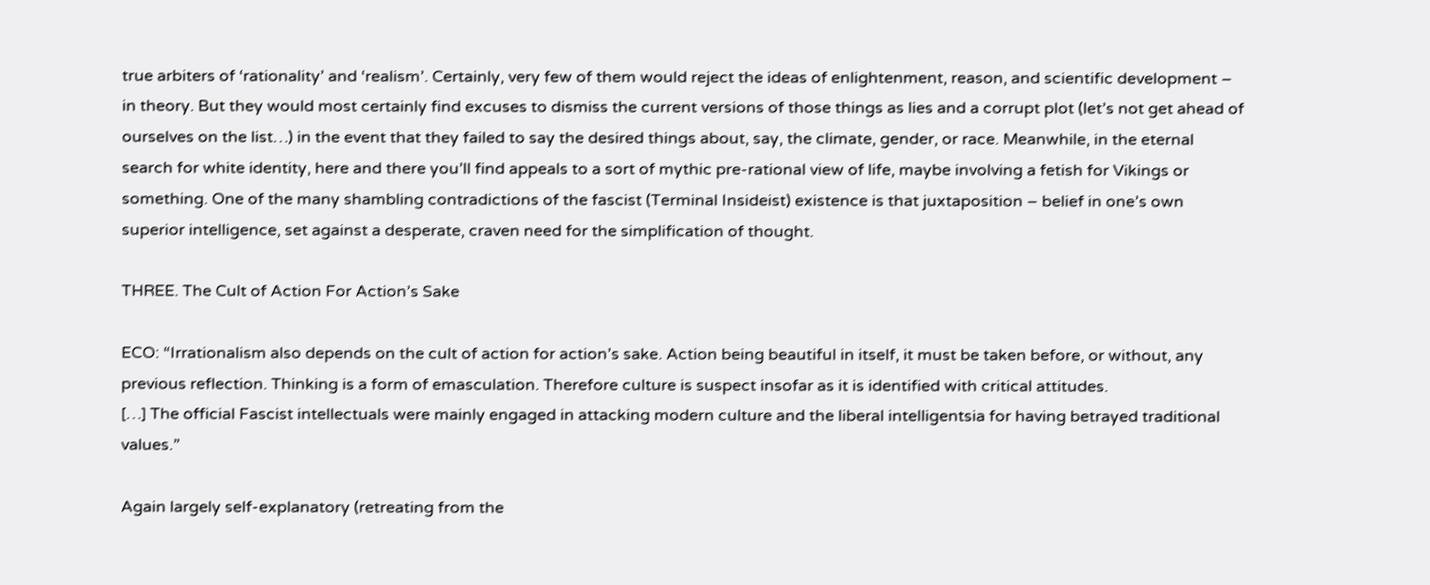true arbiters of ‘rationality’ and ‘realism’. Certainly, very few of them would reject the ideas of enlightenment, reason, and scientific development – in theory. But they would most certainly find excuses to dismiss the current versions of those things as lies and a corrupt plot (let’s not get ahead of ourselves on the list…) in the event that they failed to say the desired things about, say, the climate, gender, or race. Meanwhile, in the eternal search for white identity, here and there you’ll find appeals to a sort of mythic pre-rational view of life, maybe involving a fetish for Vikings or something. One of the many shambling contradictions of the fascist (Terminal Insideist) existence is that juxtaposition – belief in one’s own superior intelligence, set against a desperate, craven need for the simplification of thought.

THREE. The Cult of Action For Action’s Sake

ECO: “Irrationalism also depends on the cult of action for action’s sake. Action being beautiful in itself, it must be taken before, or without, any previous reflection. Thinking is a form of emasculation. Therefore culture is suspect insofar as it is identified with critical attitudes.
[…] The official Fascist intellectuals were mainly engaged in attacking modern culture and the liberal intelligentsia for having betrayed traditional values.”

Again largely self-explanatory (retreating from the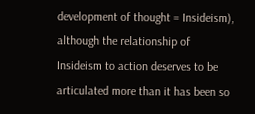development of thought = Insideism), although the relationship of Insideism to action deserves to be articulated more than it has been so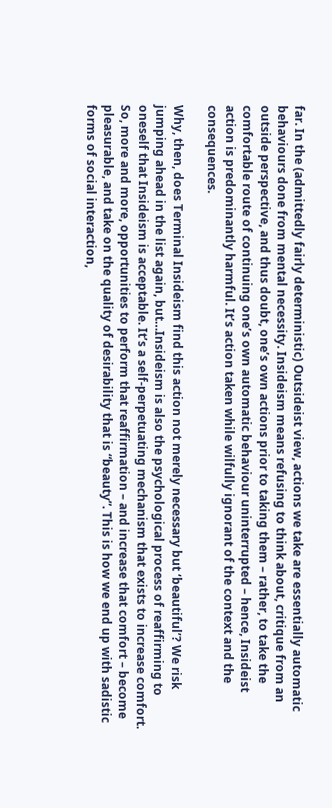far. In the (admittedly fairly deterministic) Outsideist view, actions we take are essentially automatic behaviours done from mental necessity. Insideism means refusing to think about, critique from an outside perspective, and thus doubt, one’s own actions prior to taking them – rather, to take the comfortable route of continuing one’s own automatic behaviour uninterrupted – hence, Insideist action is predominantly harmful. It’s action taken while wilfully ignorant of the context and the consequences.

Why, then, does Terminal Insideism find this action not merely necessary but ‘beautiful’? We risk jumping ahead in the list again, but…Insideism is also the psychological process of reaffirming to oneself that Insideism is acceptable. It’s a self-perpetuating mechanism that exists to increase comfort. So, more and more, opportunities to perform that reaffirmation – and increase that comfort – become pleasurable, and take on the quality of desirability that is “beauty”. This is how we end up with sadistic forms of social interaction,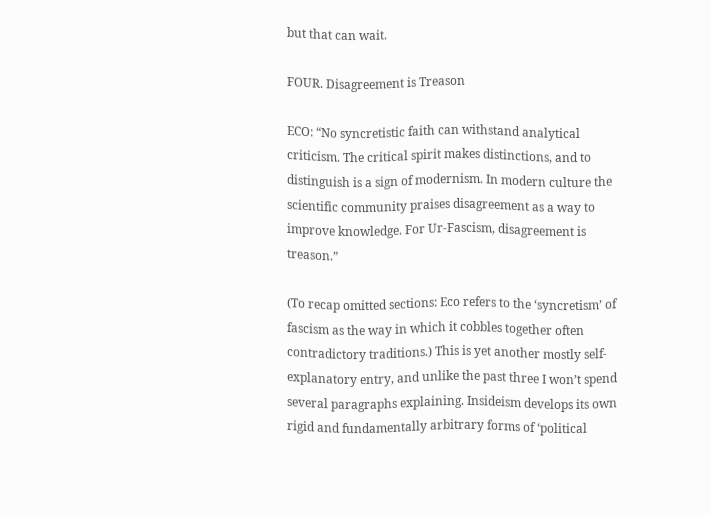but that can wait.

FOUR. Disagreement is Treason

ECO: “No syncretistic faith can withstand analytical criticism. The critical spirit makes distinctions, and to distinguish is a sign of modernism. In modern culture the scientific community praises disagreement as a way to improve knowledge. For Ur-Fascism, disagreement is treason.”

(To recap omitted sections: Eco refers to the ‘syncretism’ of fascism as the way in which it cobbles together often contradictory traditions.) This is yet another mostly self-explanatory entry, and unlike the past three I won’t spend several paragraphs explaining. Insideism develops its own rigid and fundamentally arbitrary forms of ‘political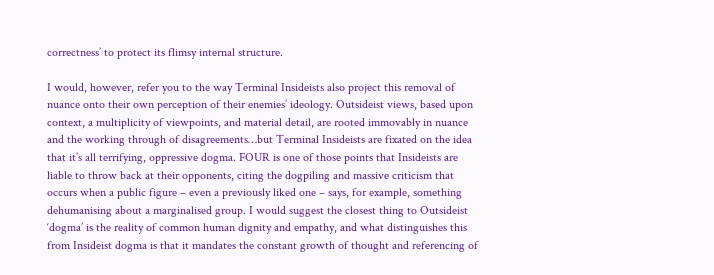correctness’ to protect its flimsy internal structure.

I would, however, refer you to the way Terminal Insideists also project this removal of nuance onto their own perception of their enemies’ ideology. Outsideist views, based upon context, a multiplicity of viewpoints, and material detail, are rooted immovably in nuance and the working through of disagreements…but Terminal Insideists are fixated on the idea that it’s all terrifying, oppressive dogma. FOUR is one of those points that Insideists are liable to throw back at their opponents, citing the dogpiling and massive criticism that occurs when a public figure – even a previously liked one – says, for example, something dehumanising about a marginalised group. I would suggest the closest thing to Outsideist ‘dogma’ is the reality of common human dignity and empathy, and what distinguishes this from Insideist dogma is that it mandates the constant growth of thought and referencing of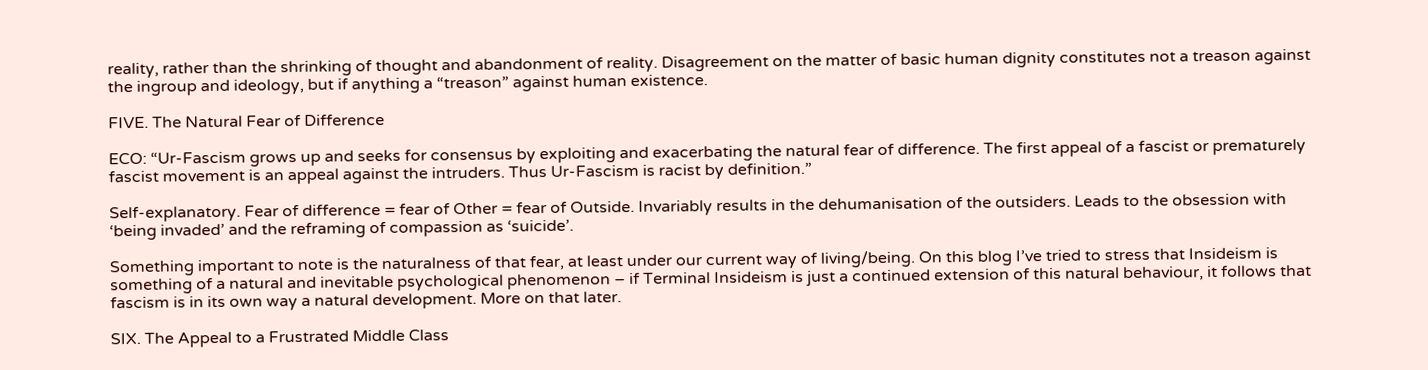reality, rather than the shrinking of thought and abandonment of reality. Disagreement on the matter of basic human dignity constitutes not a treason against the ingroup and ideology, but if anything a “treason” against human existence.

FIVE. The Natural Fear of Difference

ECO: “Ur-Fascism grows up and seeks for consensus by exploiting and exacerbating the natural fear of difference. The first appeal of a fascist or prematurely fascist movement is an appeal against the intruders. Thus Ur-Fascism is racist by definition.”

Self-explanatory. Fear of difference = fear of Other = fear of Outside. Invariably results in the dehumanisation of the outsiders. Leads to the obsession with ‘being invaded’ and the reframing of compassion as ‘suicide’.

Something important to note is the naturalness of that fear, at least under our current way of living/being. On this blog I’ve tried to stress that Insideism is something of a natural and inevitable psychological phenomenon – if Terminal Insideism is just a continued extension of this natural behaviour, it follows that fascism is in its own way a natural development. More on that later.

SIX. The Appeal to a Frustrated Middle Class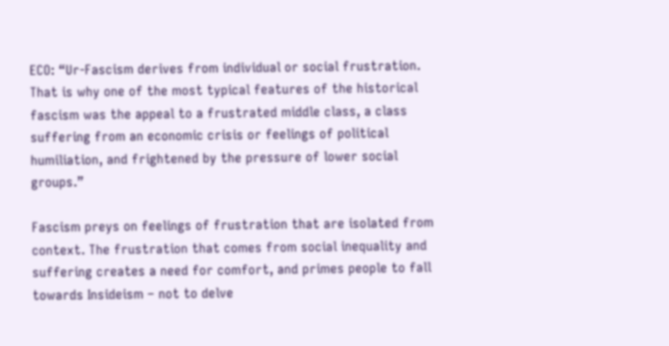ECO: “Ur-Fascism derives from individual or social frustration. That is why one of the most typical features of the historical fascism was the appeal to a frustrated middle class, a class suffering from an economic crisis or feelings of political humiliation, and frightened by the pressure of lower social groups.”

Fascism preys on feelings of frustration that are isolated from context. The frustration that comes from social inequality and suffering creates a need for comfort, and primes people to fall towards Insideism – not to delve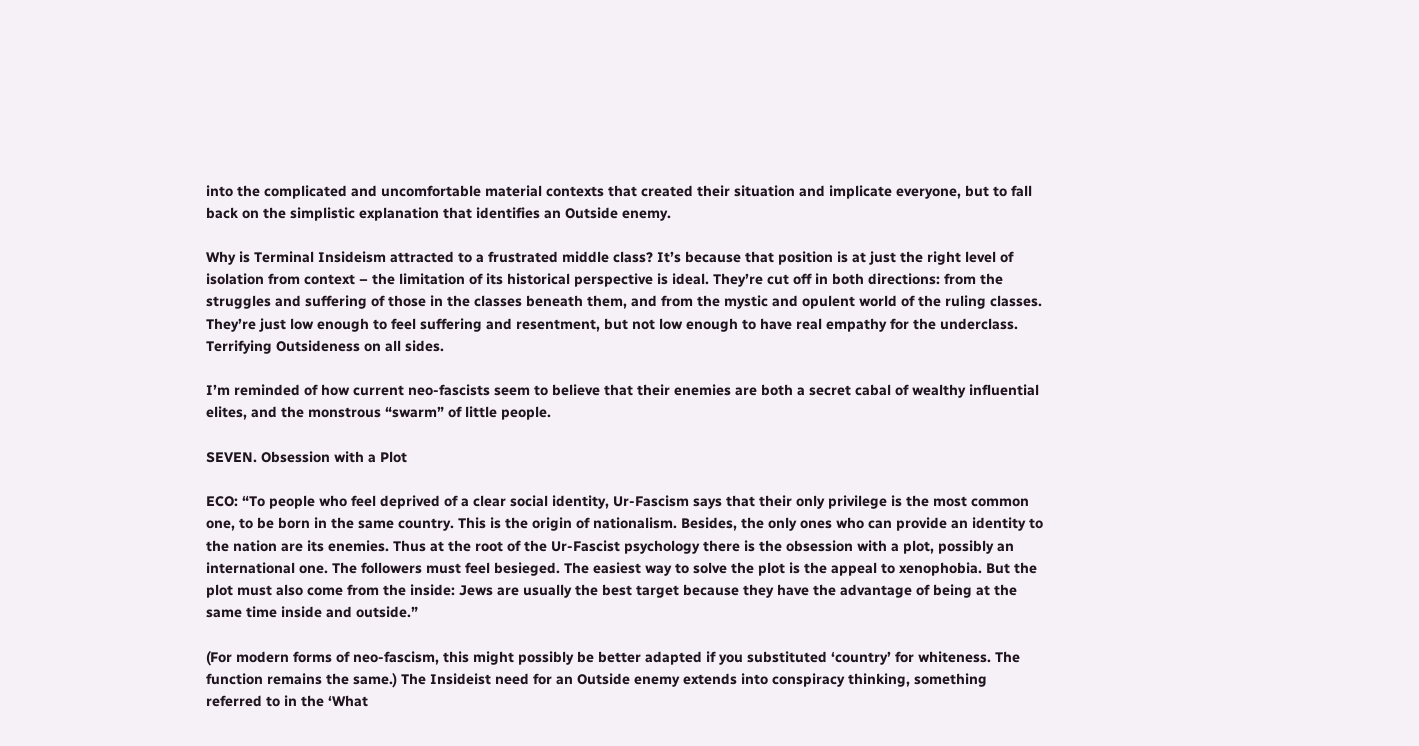into the complicated and uncomfortable material contexts that created their situation and implicate everyone, but to fall back on the simplistic explanation that identifies an Outside enemy.

Why is Terminal Insideism attracted to a frustrated middle class? It’s because that position is at just the right level of isolation from context – the limitation of its historical perspective is ideal. They’re cut off in both directions: from the struggles and suffering of those in the classes beneath them, and from the mystic and opulent world of the ruling classes. They’re just low enough to feel suffering and resentment, but not low enough to have real empathy for the underclass. Terrifying Outsideness on all sides.

I’m reminded of how current neo-fascists seem to believe that their enemies are both a secret cabal of wealthy influential elites, and the monstrous “swarm” of little people.

SEVEN. Obsession with a Plot

ECO: “To people who feel deprived of a clear social identity, Ur-Fascism says that their only privilege is the most common one, to be born in the same country. This is the origin of nationalism. Besides, the only ones who can provide an identity to the nation are its enemies. Thus at the root of the Ur-Fascist psychology there is the obsession with a plot, possibly an international one. The followers must feel besieged. The easiest way to solve the plot is the appeal to xenophobia. But the plot must also come from the inside: Jews are usually the best target because they have the advantage of being at the same time inside and outside.”

(For modern forms of neo-fascism, this might possibly be better adapted if you substituted ‘country’ for whiteness. The function remains the same.) The Insideist need for an Outside enemy extends into conspiracy thinking, something referred to in the ‘What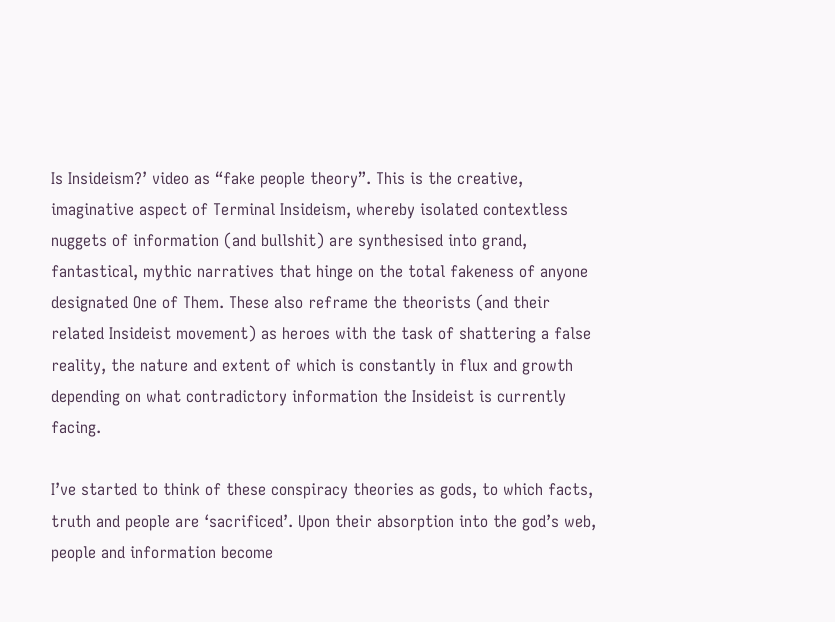Is Insideism?’ video as “fake people theory”. This is the creative, imaginative aspect of Terminal Insideism, whereby isolated contextless nuggets of information (and bullshit) are synthesised into grand, fantastical, mythic narratives that hinge on the total fakeness of anyone designated One of Them. These also reframe the theorists (and their related Insideist movement) as heroes with the task of shattering a false reality, the nature and extent of which is constantly in flux and growth depending on what contradictory information the Insideist is currently facing.

I’ve started to think of these conspiracy theories as gods, to which facts, truth and people are ‘sacrificed’. Upon their absorption into the god’s web, people and information become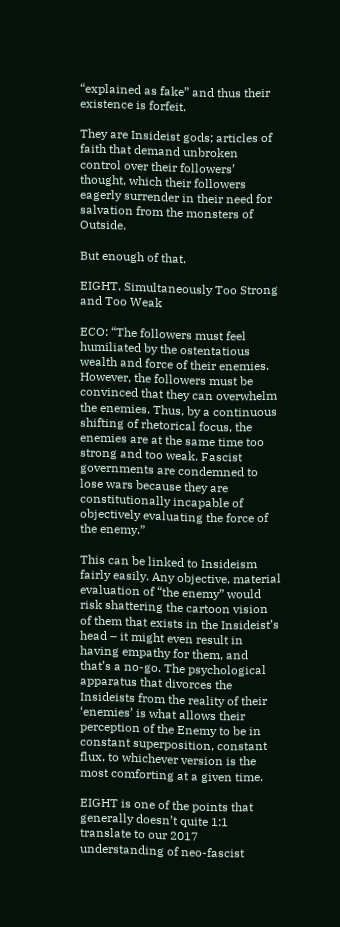“explained as fake” and thus their existence is forfeit.

They are Insideist gods; articles of faith that demand unbroken control over their followers’ thought, which their followers eagerly surrender in their need for salvation from the monsters of Outside.

But enough of that.

EIGHT. Simultaneously Too Strong and Too Weak

ECO: “The followers must feel humiliated by the ostentatious wealth and force of their enemies.
However, the followers must be convinced that they can overwhelm the enemies. Thus, by a continuous shifting of rhetorical focus, the enemies are at the same time too strong and too weak. Fascist governments are condemned to lose wars because they are constitutionally incapable of objectively evaluating the force of the enemy.”

This can be linked to Insideism fairly easily. Any objective, material evaluation of “the enemy” would risk shattering the cartoon vision of them that exists in the Insideist’s head – it might even result in having empathy for them, and that’s a no-go. The psychological apparatus that divorces the Insideists from the reality of their ‘enemies’ is what allows their perception of the Enemy to be in constant superposition, constant flux, to whichever version is the most comforting at a given time.

EIGHT is one of the points that generally doesn’t quite 1:1 translate to our 2017 understanding of neo-fascist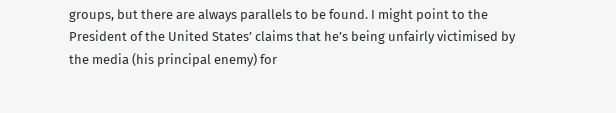groups, but there are always parallels to be found. I might point to the President of the United States’ claims that he’s being unfairly victimised by the media (his principal enemy) for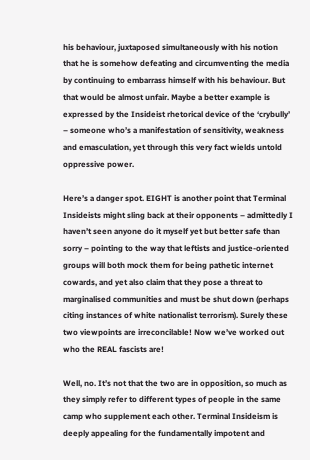his behaviour, juxtaposed simultaneously with his notion that he is somehow defeating and circumventing the media by continuing to embarrass himself with his behaviour. But that would be almost unfair. Maybe a better example is expressed by the Insideist rhetorical device of the ‘crybully’ – someone who’s a manifestation of sensitivity, weakness and emasculation, yet through this very fact wields untold oppressive power.

Here’s a danger spot. EIGHT is another point that Terminal Insideists might sling back at their opponents – admittedly I haven’t seen anyone do it myself yet but better safe than sorry – pointing to the way that leftists and justice-oriented groups will both mock them for being pathetic internet cowards, and yet also claim that they pose a threat to marginalised communities and must be shut down (perhaps citing instances of white nationalist terrorism). Surely these two viewpoints are irreconcilable! Now we’ve worked out who the REAL fascists are!

Well, no. It’s not that the two are in opposition, so much as they simply refer to different types of people in the same camp who supplement each other. Terminal Insideism is deeply appealing for the fundamentally impotent and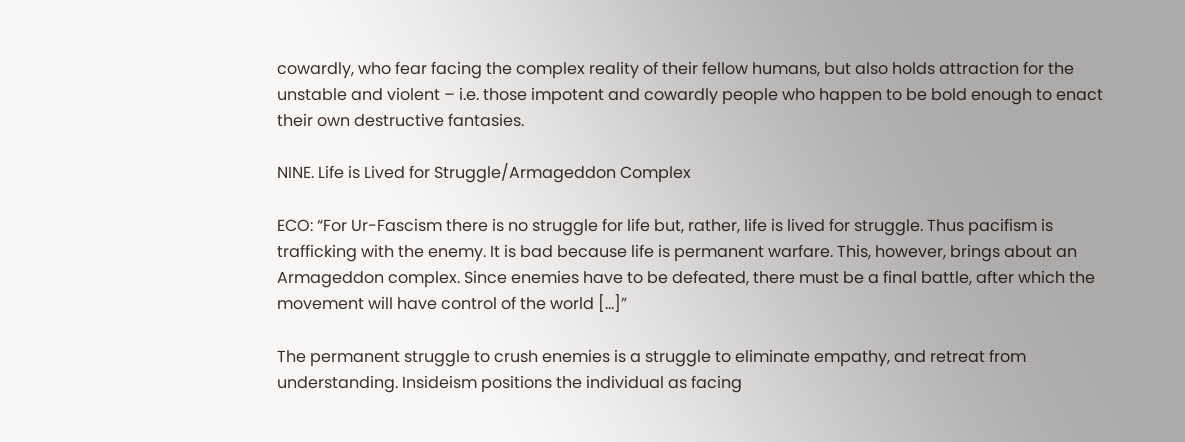cowardly, who fear facing the complex reality of their fellow humans, but also holds attraction for the unstable and violent – i.e. those impotent and cowardly people who happen to be bold enough to enact their own destructive fantasies.

NINE. Life is Lived for Struggle/Armageddon Complex

ECO: “For Ur-Fascism there is no struggle for life but, rather, life is lived for struggle. Thus pacifism is trafficking with the enemy. It is bad because life is permanent warfare. This, however, brings about an Armageddon complex. Since enemies have to be defeated, there must be a final battle, after which the movement will have control of the world […]”

The permanent struggle to crush enemies is a struggle to eliminate empathy, and retreat from understanding. Insideism positions the individual as facing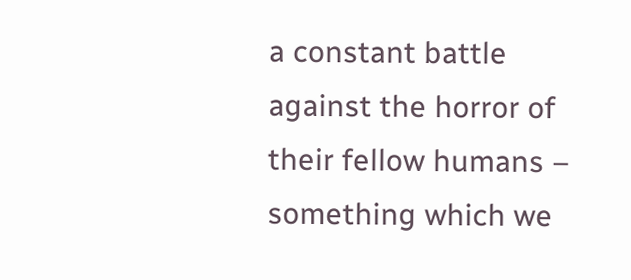a constant battle against the horror of their fellow humans – something which we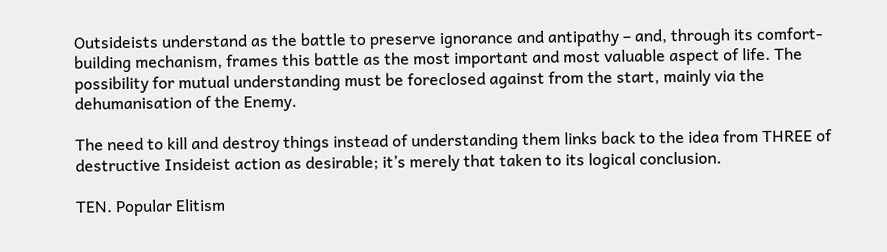Outsideists understand as the battle to preserve ignorance and antipathy – and, through its comfort-building mechanism, frames this battle as the most important and most valuable aspect of life. The possibility for mutual understanding must be foreclosed against from the start, mainly via the dehumanisation of the Enemy.

The need to kill and destroy things instead of understanding them links back to the idea from THREE of destructive Insideist action as desirable; it’s merely that taken to its logical conclusion.

TEN. Popular Elitism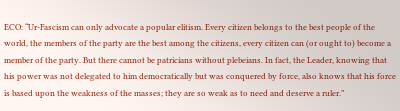ECO: “Ur-Fascism can only advocate a popular elitism. Every citizen belongs to the best people of the world, the members of the party are the best among the citizens, every citizen can (or ought to) become a member of the party. But there cannot be patricians without plebeians. In fact, the Leader, knowing that his power was not delegated to him democratically but was conquered by force, also knows that his force is based upon the weakness of the masses; they are so weak as to need and deserve a ruler.”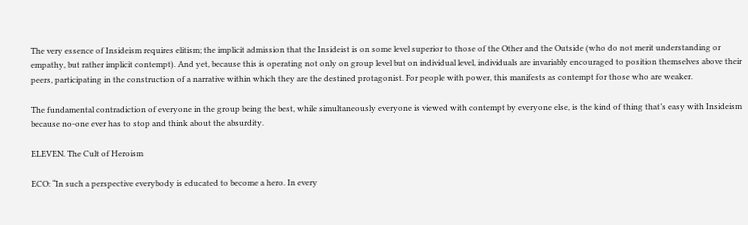The very essence of Insideism requires elitism; the implicit admission that the Insideist is on some level superior to those of the Other and the Outside (who do not merit understanding or empathy, but rather implicit contempt). And yet, because this is operating not only on group level but on individual level, individuals are invariably encouraged to position themselves above their peers, participating in the construction of a narrative within which they are the destined protagonist. For people with power, this manifests as contempt for those who are weaker.

The fundamental contradiction of everyone in the group being the best, while simultaneously everyone is viewed with contempt by everyone else, is the kind of thing that’s easy with Insideism because no-one ever has to stop and think about the absurdity.

ELEVEN. The Cult of Heroism

ECO: “In such a perspective everybody is educated to become a hero. In every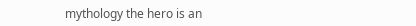mythology the hero is an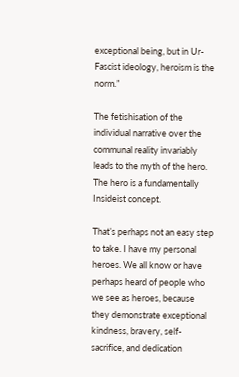exceptional being, but in Ur-Fascist ideology, heroism is the norm.”

The fetishisation of the individual narrative over the communal reality invariably leads to the myth of the hero. The hero is a fundamentally Insideist concept.

That’s perhaps not an easy step to take. I have my personal heroes. We all know or have perhaps heard of people who we see as heroes, because they demonstrate exceptional kindness, bravery, self-sacrifice, and dedication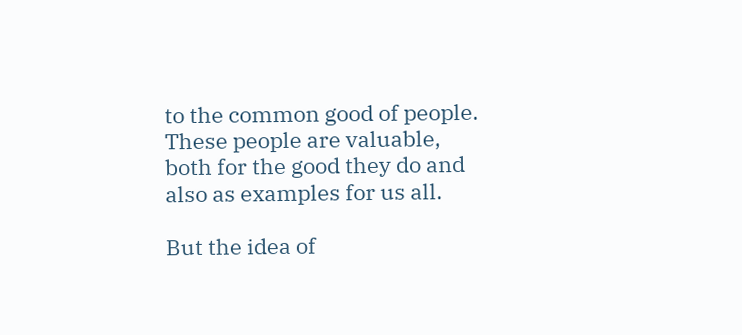to the common good of people. These people are valuable, both for the good they do and also as examples for us all.

But the idea of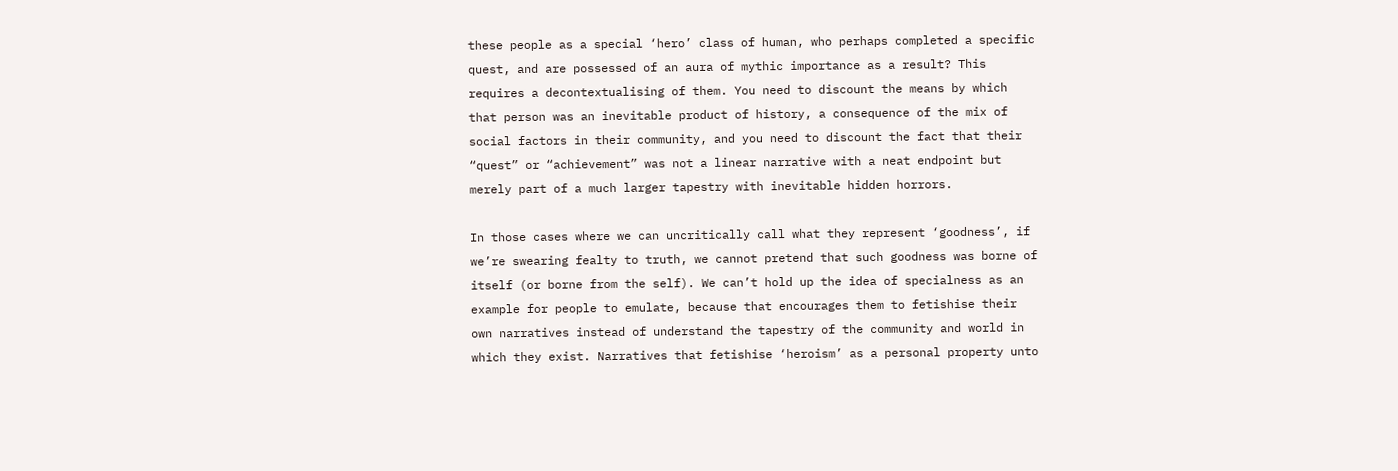these people as a special ‘hero’ class of human, who perhaps completed a specific quest, and are possessed of an aura of mythic importance as a result? This requires a decontextualising of them. You need to discount the means by which that person was an inevitable product of history, a consequence of the mix of social factors in their community, and you need to discount the fact that their “quest” or “achievement” was not a linear narrative with a neat endpoint but merely part of a much larger tapestry with inevitable hidden horrors.

In those cases where we can uncritically call what they represent ‘goodness’, if we’re swearing fealty to truth, we cannot pretend that such goodness was borne of itself (or borne from the self). We can’t hold up the idea of specialness as an example for people to emulate, because that encourages them to fetishise their own narratives instead of understand the tapestry of the community and world in which they exist. Narratives that fetishise ‘heroism’ as a personal property unto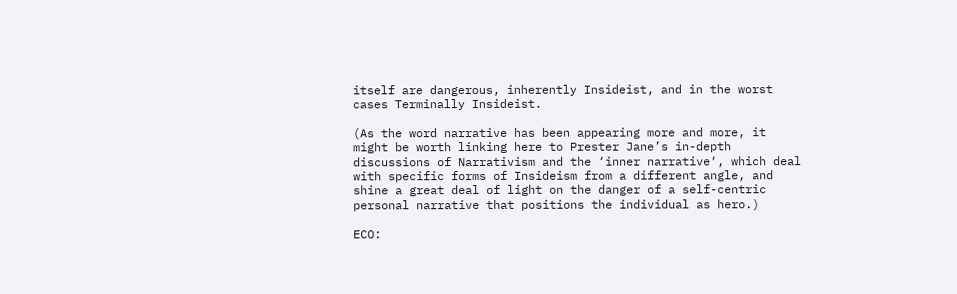itself are dangerous, inherently Insideist, and in the worst cases Terminally Insideist.

(As the word narrative has been appearing more and more, it might be worth linking here to Prester Jane’s in-depth discussions of Narrativism and the ‘inner narrative‘, which deal with specific forms of Insideism from a different angle, and shine a great deal of light on the danger of a self-centric personal narrative that positions the individual as hero.)

ECO: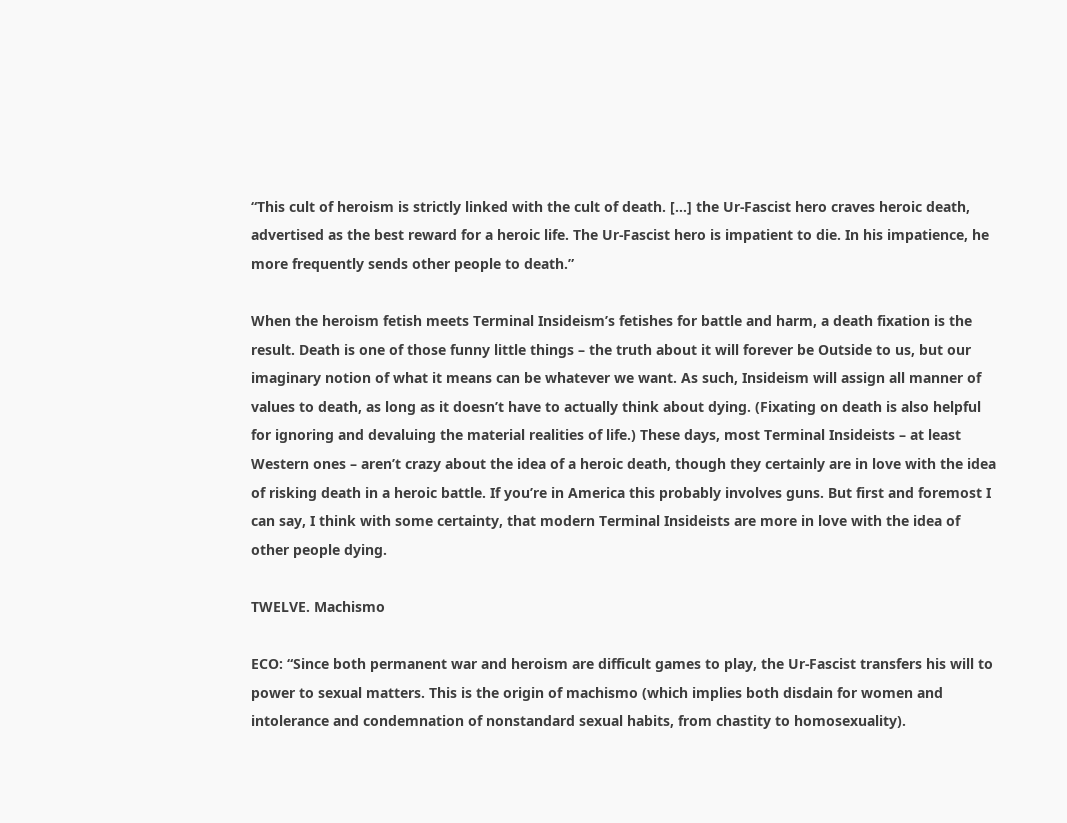“This cult of heroism is strictly linked with the cult of death. […] the Ur-Fascist hero craves heroic death, advertised as the best reward for a heroic life. The Ur-Fascist hero is impatient to die. In his impatience, he more frequently sends other people to death.”

When the heroism fetish meets Terminal Insideism’s fetishes for battle and harm, a death fixation is the result. Death is one of those funny little things – the truth about it will forever be Outside to us, but our imaginary notion of what it means can be whatever we want. As such, Insideism will assign all manner of values to death, as long as it doesn’t have to actually think about dying. (Fixating on death is also helpful for ignoring and devaluing the material realities of life.) These days, most Terminal Insideists – at least Western ones – aren’t crazy about the idea of a heroic death, though they certainly are in love with the idea of risking death in a heroic battle. If you’re in America this probably involves guns. But first and foremost I can say, I think with some certainty, that modern Terminal Insideists are more in love with the idea of other people dying.

TWELVE. Machismo

ECO: “Since both permanent war and heroism are difficult games to play, the Ur-Fascist transfers his will to power to sexual matters. This is the origin of machismo (which implies both disdain for women and intolerance and condemnation of nonstandard sexual habits, from chastity to homosexuality).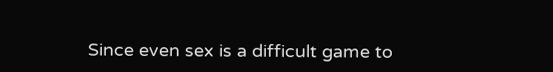Since even sex is a difficult game to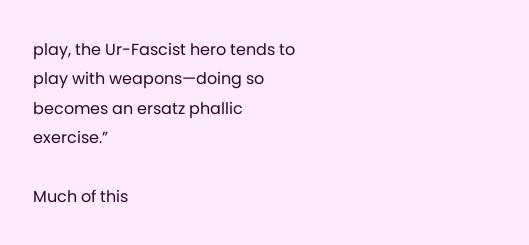play, the Ur-Fascist hero tends to play with weapons—doing so becomes an ersatz phallic exercise.”

Much of this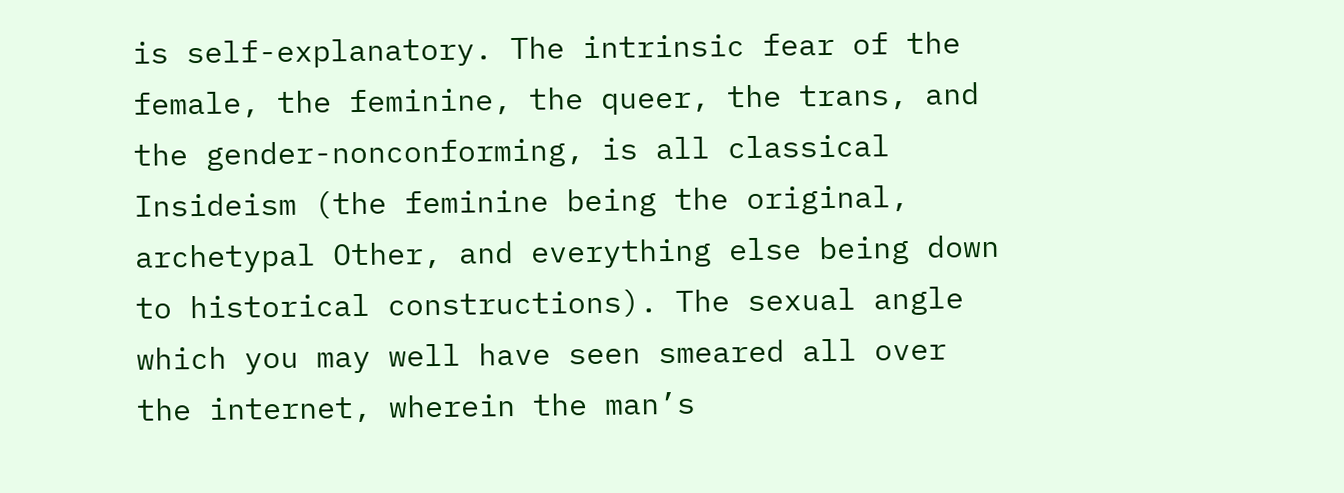is self-explanatory. The intrinsic fear of the female, the feminine, the queer, the trans, and the gender-nonconforming, is all classical Insideism (the feminine being the original, archetypal Other, and everything else being down to historical constructions). The sexual angle which you may well have seen smeared all over the internet, wherein the man’s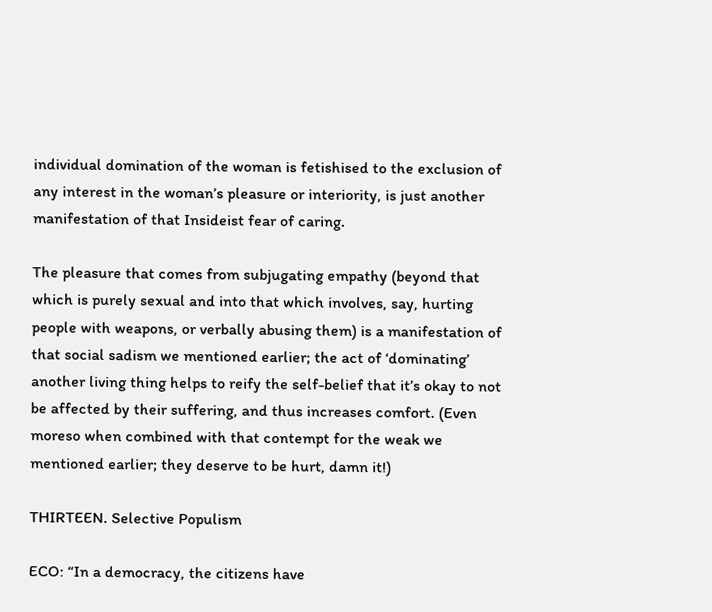individual domination of the woman is fetishised to the exclusion of any interest in the woman’s pleasure or interiority, is just another manifestation of that Insideist fear of caring.

The pleasure that comes from subjugating empathy (beyond that which is purely sexual and into that which involves, say, hurting people with weapons, or verbally abusing them) is a manifestation of that social sadism we mentioned earlier; the act of ‘dominating’ another living thing helps to reify the self-belief that it’s okay to not be affected by their suffering, and thus increases comfort. (Even moreso when combined with that contempt for the weak we mentioned earlier; they deserve to be hurt, damn it!)

THIRTEEN. Selective Populism

ECO: “In a democracy, the citizens have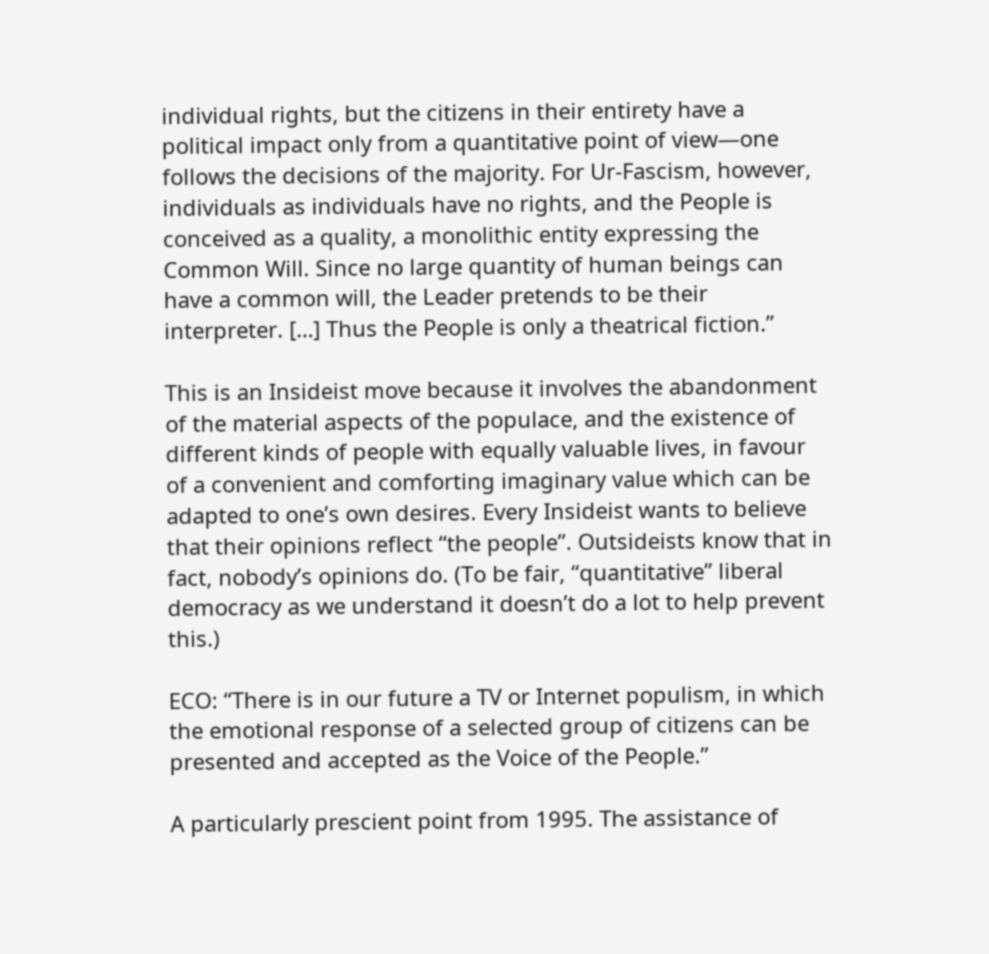individual rights, but the citizens in their entirety have a political impact only from a quantitative point of view—one follows the decisions of the majority. For Ur-Fascism, however, individuals as individuals have no rights, and the People is conceived as a quality, a monolithic entity expressing the Common Will. Since no large quantity of human beings can have a common will, the Leader pretends to be their interpreter. […] Thus the People is only a theatrical fiction.”

This is an Insideist move because it involves the abandonment of the material aspects of the populace, and the existence of different kinds of people with equally valuable lives, in favour of a convenient and comforting imaginary value which can be adapted to one’s own desires. Every Insideist wants to believe that their opinions reflect “the people”. Outsideists know that in fact, nobody’s opinions do. (To be fair, “quantitative” liberal democracy as we understand it doesn’t do a lot to help prevent this.)

ECO: “There is in our future a TV or Internet populism, in which the emotional response of a selected group of citizens can be presented and accepted as the Voice of the People.”

A particularly prescient point from 1995. The assistance of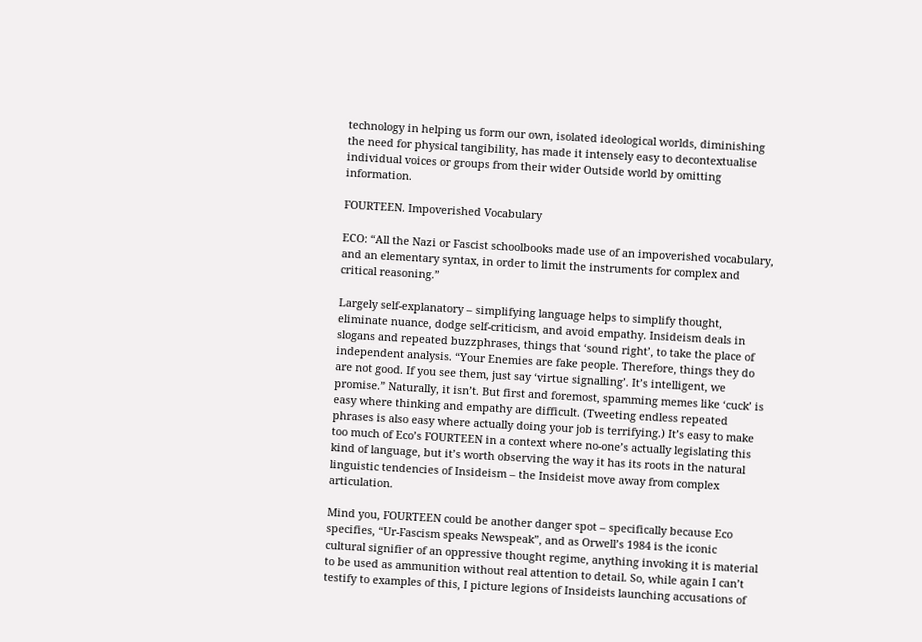technology in helping us form our own, isolated ideological worlds, diminishing the need for physical tangibility, has made it intensely easy to decontextualise individual voices or groups from their wider Outside world by omitting information.

FOURTEEN. Impoverished Vocabulary

ECO: “All the Nazi or Fascist schoolbooks made use of an impoverished vocabulary, and an elementary syntax, in order to limit the instruments for complex and critical reasoning.”

Largely self-explanatory – simplifying language helps to simplify thought, eliminate nuance, dodge self-criticism, and avoid empathy. Insideism deals in slogans and repeated buzzphrases, things that ‘sound right’, to take the place of independent analysis. “Your Enemies are fake people. Therefore, things they do are not good. If you see them, just say ‘virtue signalling’. It’s intelligent, we promise.” Naturally, it isn’t. But first and foremost, spamming memes like ‘cuck’ is easy where thinking and empathy are difficult. (Tweeting endless repeated phrases is also easy where actually doing your job is terrifying.) It’s easy to make too much of Eco’s FOURTEEN in a context where no-one’s actually legislating this kind of language, but it’s worth observing the way it has its roots in the natural linguistic tendencies of Insideism – the Insideist move away from complex articulation.

Mind you, FOURTEEN could be another danger spot – specifically because Eco specifies, “Ur-Fascism speaks Newspeak”, and as Orwell’s 1984 is the iconic cultural signifier of an oppressive thought regime, anything invoking it is material to be used as ammunition without real attention to detail. So, while again I can’t testify to examples of this, I picture legions of Insideists launching accusations of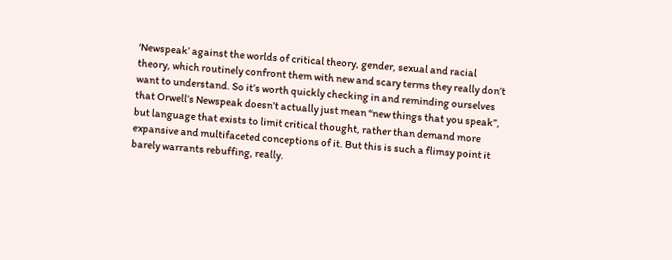‘Newspeak’ against the worlds of critical theory, gender, sexual and racial theory, which routinely confront them with new and scary terms they really don’t want to understand. So it’s worth quickly checking in and reminding ourselves that Orwell’s Newspeak doesn’t actually just mean “new things that you speak”, but language that exists to limit critical thought, rather than demand more expansive and multifaceted conceptions of it. But this is such a flimsy point it barely warrants rebuffing, really.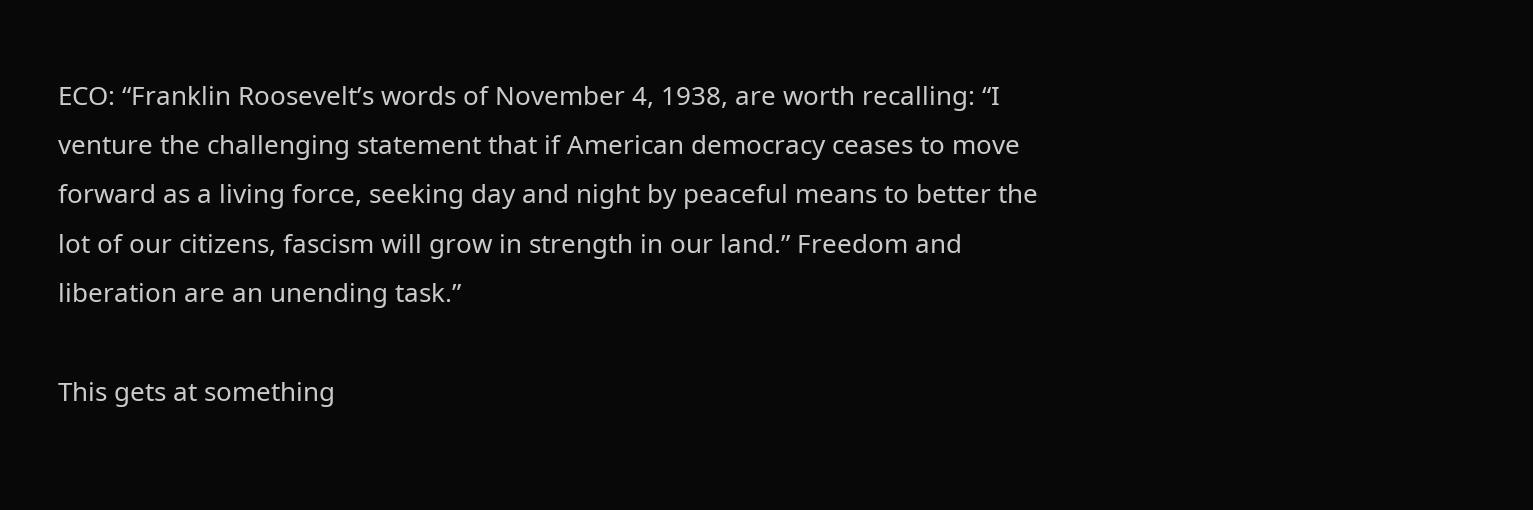ECO: “Franklin Roosevelt’s words of November 4, 1938, are worth recalling: “I venture the challenging statement that if American democracy ceases to move forward as a living force, seeking day and night by peaceful means to better the lot of our citizens, fascism will grow in strength in our land.” Freedom and liberation are an unending task.”

This gets at something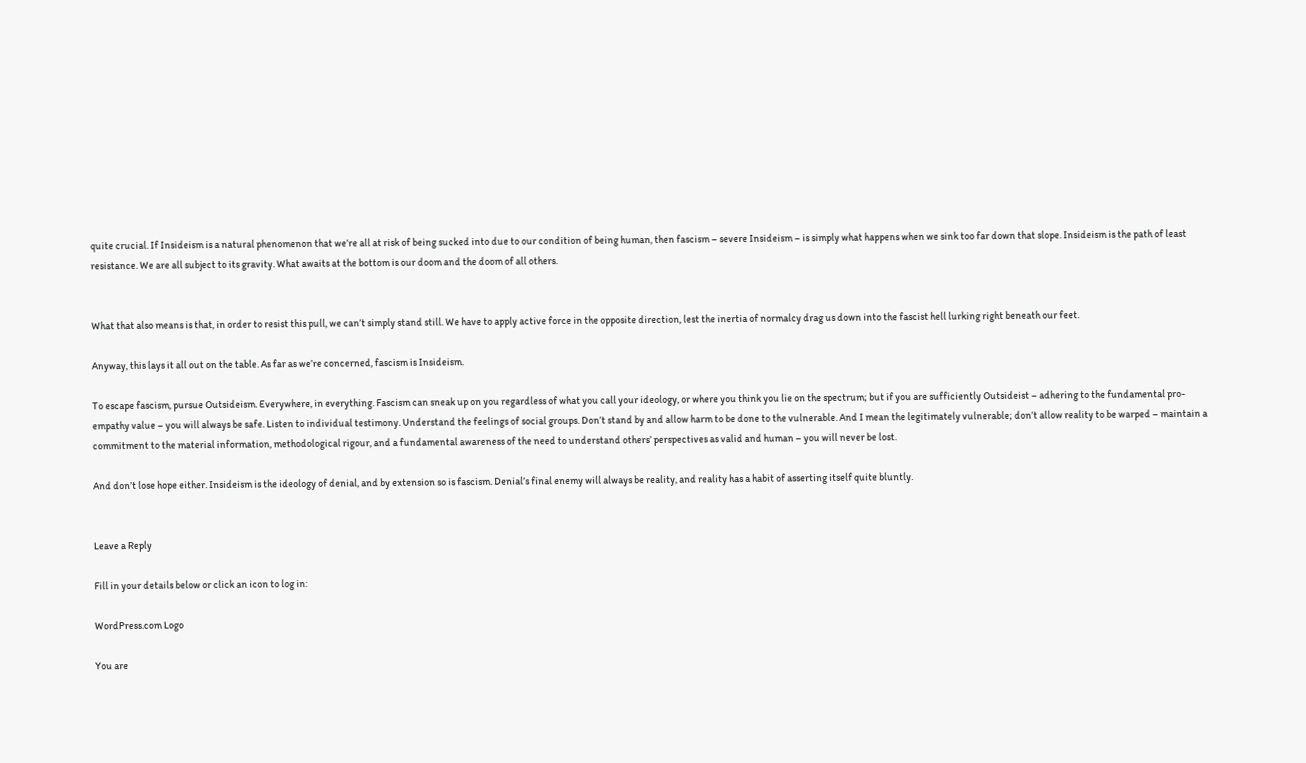quite crucial. If Insideism is a natural phenomenon that we’re all at risk of being sucked into due to our condition of being human, then fascism – severe Insideism – is simply what happens when we sink too far down that slope. Insideism is the path of least resistance. We are all subject to its gravity. What awaits at the bottom is our doom and the doom of all others.


What that also means is that, in order to resist this pull, we can’t simply stand still. We have to apply active force in the opposite direction, lest the inertia of normalcy drag us down into the fascist hell lurking right beneath our feet.

Anyway, this lays it all out on the table. As far as we’re concerned, fascism is Insideism.

To escape fascism, pursue Outsideism. Everywhere, in everything. Fascism can sneak up on you regardless of what you call your ideology, or where you think you lie on the spectrum; but if you are sufficiently Outsideist – adhering to the fundamental pro-empathy value – you will always be safe. Listen to individual testimony. Understand the feelings of social groups. Don’t stand by and allow harm to be done to the vulnerable. And I mean the legitimately vulnerable; don’t allow reality to be warped – maintain a commitment to the material information, methodological rigour, and a fundamental awareness of the need to understand others’ perspectives as valid and human – you will never be lost.

And don’t lose hope either. Insideism is the ideology of denial, and by extension so is fascism. Denial’s final enemy will always be reality, and reality has a habit of asserting itself quite bluntly.


Leave a Reply

Fill in your details below or click an icon to log in:

WordPress.com Logo

You are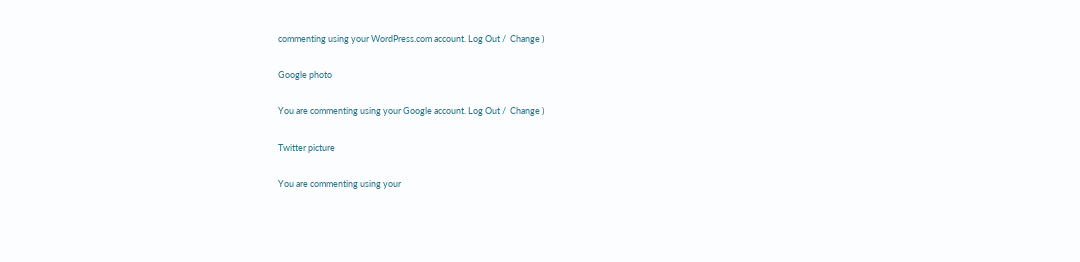commenting using your WordPress.com account. Log Out /  Change )

Google photo

You are commenting using your Google account. Log Out /  Change )

Twitter picture

You are commenting using your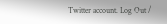Twitter account. Log Out /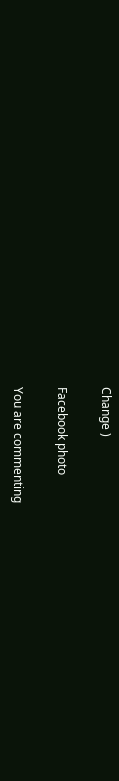Change )

Facebook photo

You are commenting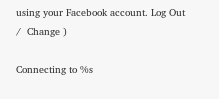using your Facebook account. Log Out /  Change )

Connecting to %s